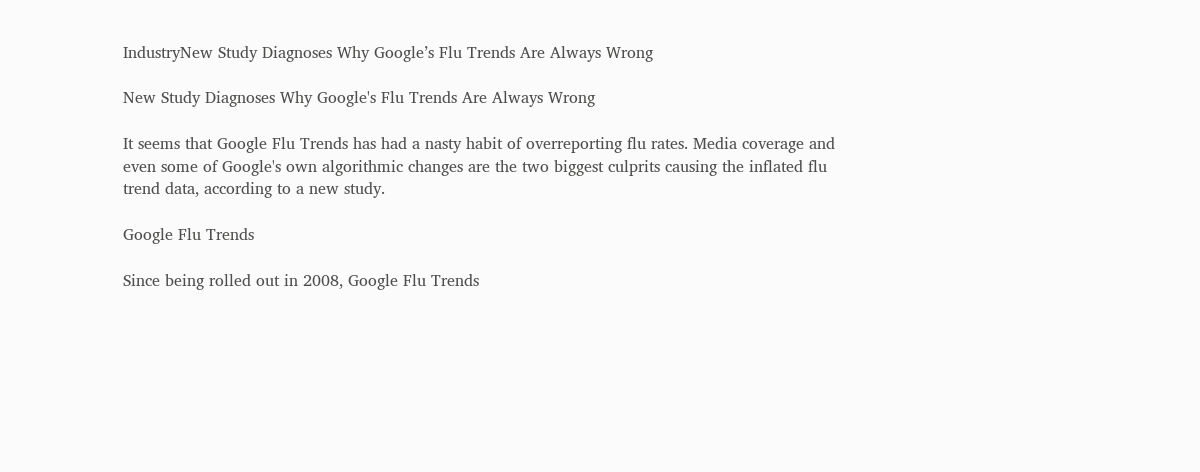IndustryNew Study Diagnoses Why Google’s Flu Trends Are Always Wrong

New Study Diagnoses Why Google's Flu Trends Are Always Wrong

It seems that Google Flu Trends has had a nasty habit of overreporting flu rates. Media coverage and even some of Google's own algorithmic changes are the two biggest culprits causing the inflated flu trend data, according to a new study.

Google Flu Trends

Since being rolled out in 2008, Google Flu Trends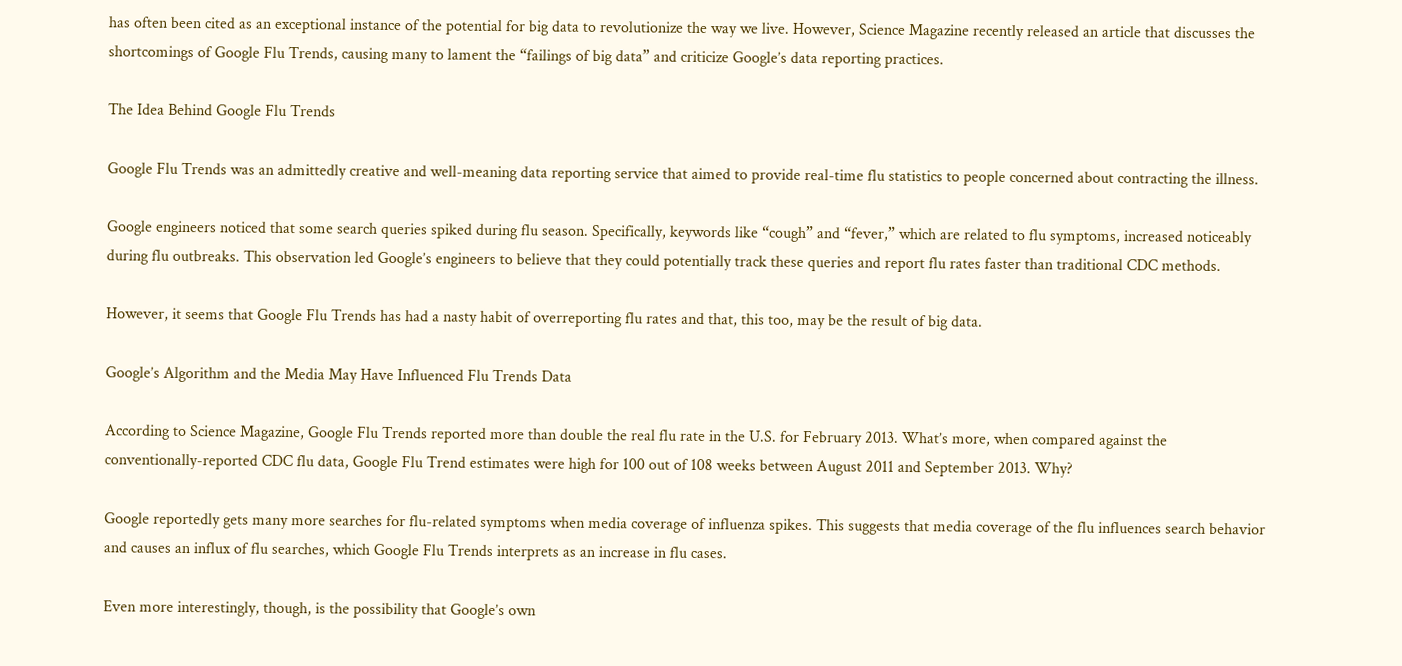has often been cited as an exceptional instance of the potential for big data to revolutionize the way we live. However, Science Magazine recently released an article that discusses the shortcomings of Google Flu Trends, causing many to lament the “failings of big data” and criticize Google’s data reporting practices.

The Idea Behind Google Flu Trends

Google Flu Trends was an admittedly creative and well-meaning data reporting service that aimed to provide real-time flu statistics to people concerned about contracting the illness.

Google engineers noticed that some search queries spiked during flu season. Specifically, keywords like “cough” and “fever,” which are related to flu symptoms, increased noticeably during flu outbreaks. This observation led Google’s engineers to believe that they could potentially track these queries and report flu rates faster than traditional CDC methods.

However, it seems that Google Flu Trends has had a nasty habit of overreporting flu rates and that, this too, may be the result of big data.

Google’s Algorithm and the Media May Have Influenced Flu Trends Data

According to Science Magazine, Google Flu Trends reported more than double the real flu rate in the U.S. for February 2013. What’s more, when compared against the conventionally-reported CDC flu data, Google Flu Trend estimates were high for 100 out of 108 weeks between August 2011 and September 2013. Why?

Google reportedly gets many more searches for flu-related symptoms when media coverage of influenza spikes. This suggests that media coverage of the flu influences search behavior and causes an influx of flu searches, which Google Flu Trends interprets as an increase in flu cases.

Even more interestingly, though, is the possibility that Google’s own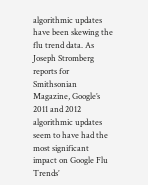algorithmic updates have been skewing the flu trend data. As Joseph Stromberg reports for Smithsonian Magazine, Google’s 2011 and 2012 algorithmic updates seem to have had the most significant impact on Google Flu Trends’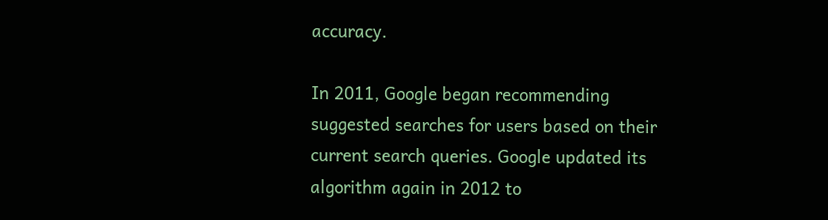accuracy.

In 2011, Google began recommending suggested searches for users based on their current search queries. Google updated its algorithm again in 2012 to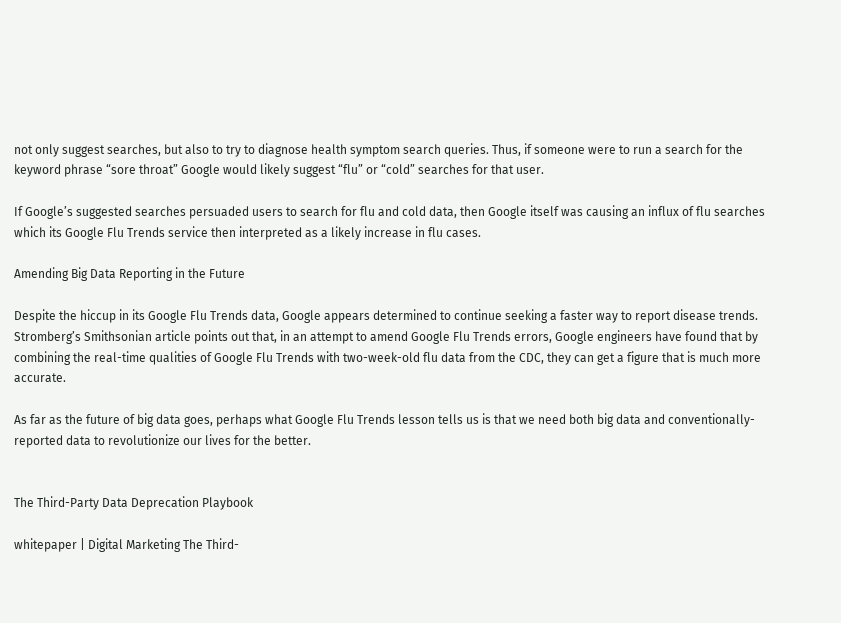not only suggest searches, but also to try to diagnose health symptom search queries. Thus, if someone were to run a search for the keyword phrase “sore throat” Google would likely suggest “flu” or “cold” searches for that user.

If Google’s suggested searches persuaded users to search for flu and cold data, then Google itself was causing an influx of flu searches which its Google Flu Trends service then interpreted as a likely increase in flu cases.

Amending Big Data Reporting in the Future

Despite the hiccup in its Google Flu Trends data, Google appears determined to continue seeking a faster way to report disease trends. Stromberg’s Smithsonian article points out that, in an attempt to amend Google Flu Trends errors, Google engineers have found that by combining the real-time qualities of Google Flu Trends with two-week-old flu data from the CDC, they can get a figure that is much more accurate.

As far as the future of big data goes, perhaps what Google Flu Trends lesson tells us is that we need both big data and conventionally-reported data to revolutionize our lives for the better.


The Third-Party Data Deprecation Playbook

whitepaper | Digital Marketing The Third-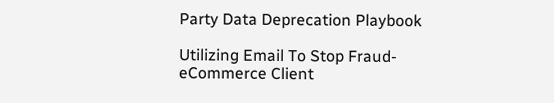Party Data Deprecation Playbook

Utilizing Email To Stop Fraud-eCommerce Client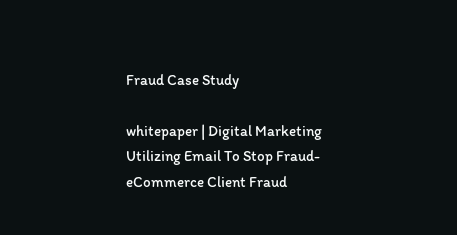Fraud Case Study

whitepaper | Digital Marketing Utilizing Email To Stop Fraud-eCommerce Client Fraud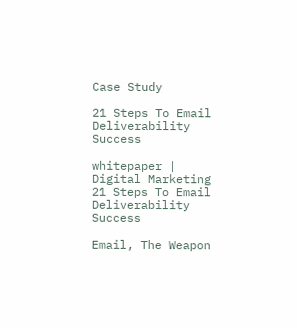Case Study

21 Steps To Email Deliverability Success

whitepaper | Digital Marketing 21 Steps To Email Deliverability Success

Email, The Weapon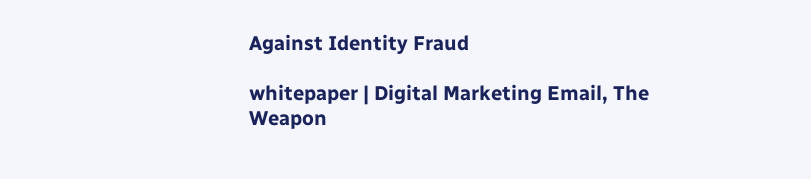Against Identity Fraud

whitepaper | Digital Marketing Email, The Weapon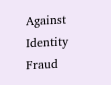Against Identity Fraud